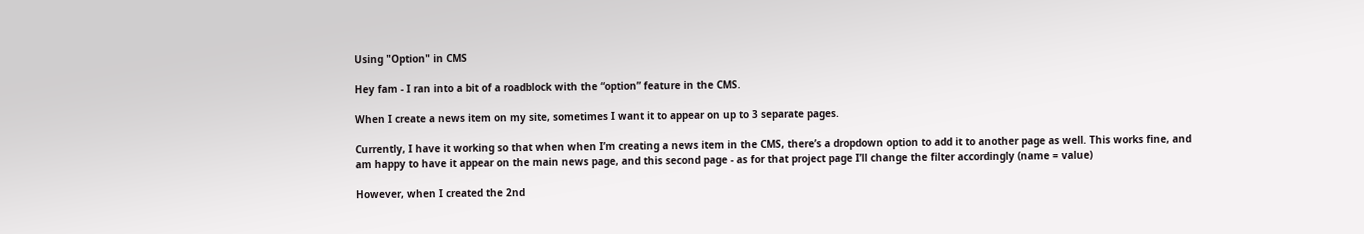Using "Option" in CMS

Hey fam - I ran into a bit of a roadblock with the “option” feature in the CMS.

When I create a news item on my site, sometimes I want it to appear on up to 3 separate pages.

Currently, I have it working so that when when I’m creating a news item in the CMS, there’s a dropdown option to add it to another page as well. This works fine, and am happy to have it appear on the main news page, and this second page - as for that project page I’ll change the filter accordingly (name = value)

However, when I created the 2nd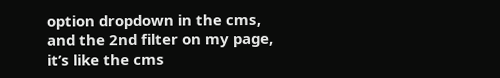option dropdown in the cms, and the 2nd filter on my page, it’s like the cms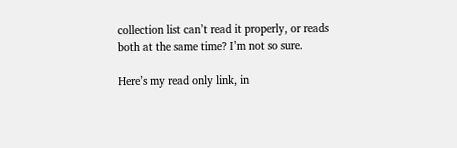collection list can’t read it properly, or reads both at the same time? I’m not so sure.

Here’s my read only link, in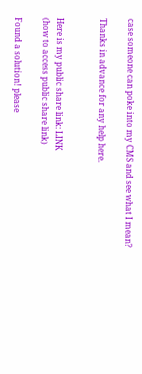case someone can poke into my CMS and see what I mean?

Thanks in advance for any help here.


Here is my public share link: LINK
(how to access public share link)

Found a solution! please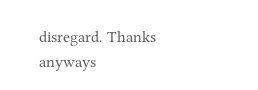disregard. Thanks anyways